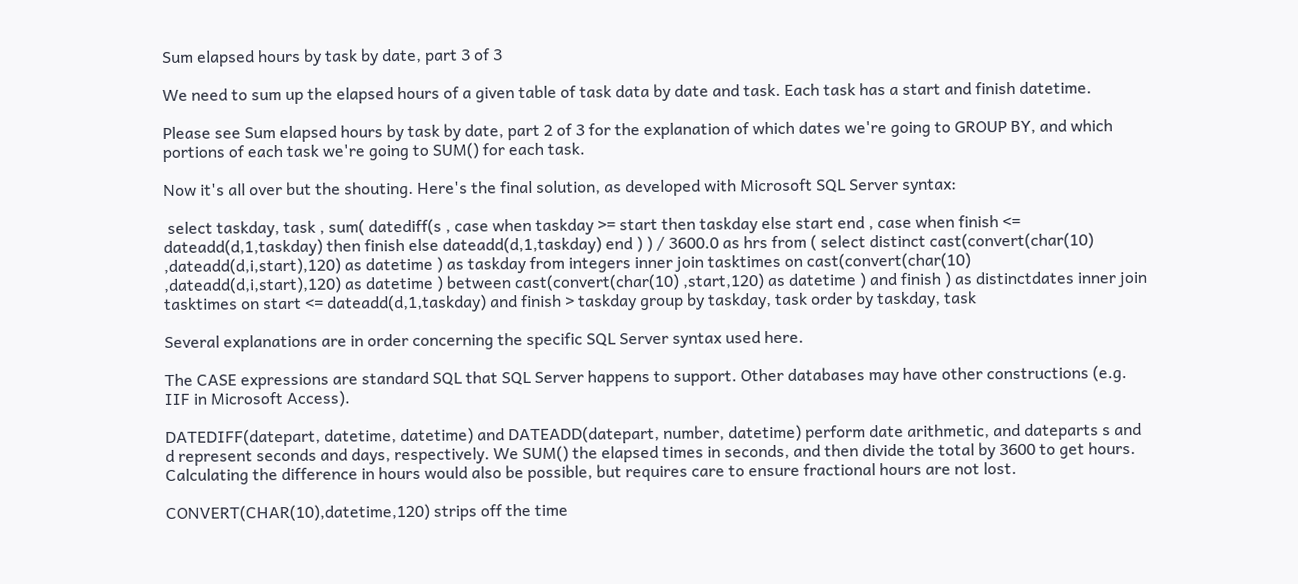Sum elapsed hours by task by date, part 3 of 3

We need to sum up the elapsed hours of a given table of task data by date and task. Each task has a start and finish datetime.

Please see Sum elapsed hours by task by date, part 2 of 3 for the explanation of which dates we're going to GROUP BY, and which portions of each task we're going to SUM() for each task.

Now it's all over but the shouting. Here's the final solution, as developed with Microsoft SQL Server syntax:

 select taskday, task , sum( datediff(s , case when taskday >= start then taskday else start end , case when finish <= dateadd(d,1,taskday) then finish else dateadd(d,1,taskday) end ) ) / 3600.0 as hrs from ( select distinct cast(convert(char(10) ,dateadd(d,i,start),120) as datetime ) as taskday from integers inner join tasktimes on cast(convert(char(10) ,dateadd(d,i,start),120) as datetime ) between cast(convert(char(10) ,start,120) as datetime ) and finish ) as distinctdates inner join tasktimes on start <= dateadd(d,1,taskday) and finish > taskday group by taskday, task order by taskday, task

Several explanations are in order concerning the specific SQL Server syntax used here.

The CASE expressions are standard SQL that SQL Server happens to support. Other databases may have other constructions (e.g. IIF in Microsoft Access).

DATEDIFF(datepart, datetime, datetime) and DATEADD(datepart, number, datetime) perform date arithmetic, and dateparts s and d represent seconds and days, respectively. We SUM() the elapsed times in seconds, and then divide the total by 3600 to get hours. Calculating the difference in hours would also be possible, but requires care to ensure fractional hours are not lost.

CONVERT(CHAR(10),datetime,120) strips off the time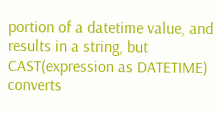portion of a datetime value, and results in a string, but CAST(expression as DATETIME) converts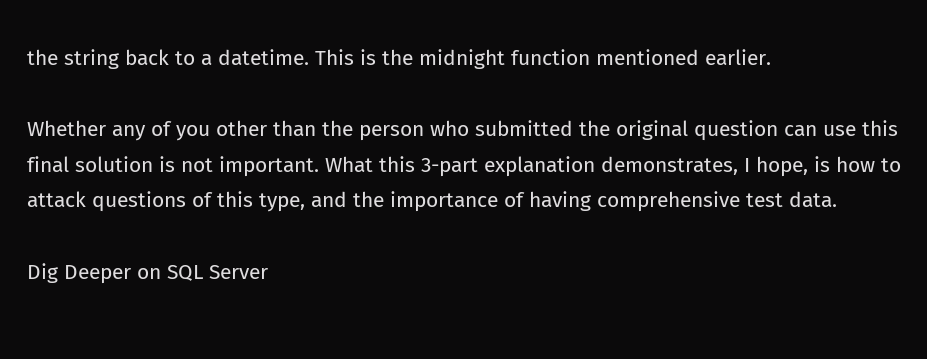the string back to a datetime. This is the midnight function mentioned earlier.

Whether any of you other than the person who submitted the original question can use this final solution is not important. What this 3-part explanation demonstrates, I hope, is how to attack questions of this type, and the importance of having comprehensive test data.

Dig Deeper on SQL Server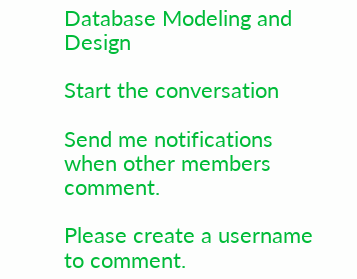Database Modeling and Design

Start the conversation

Send me notifications when other members comment.

Please create a username to comment.